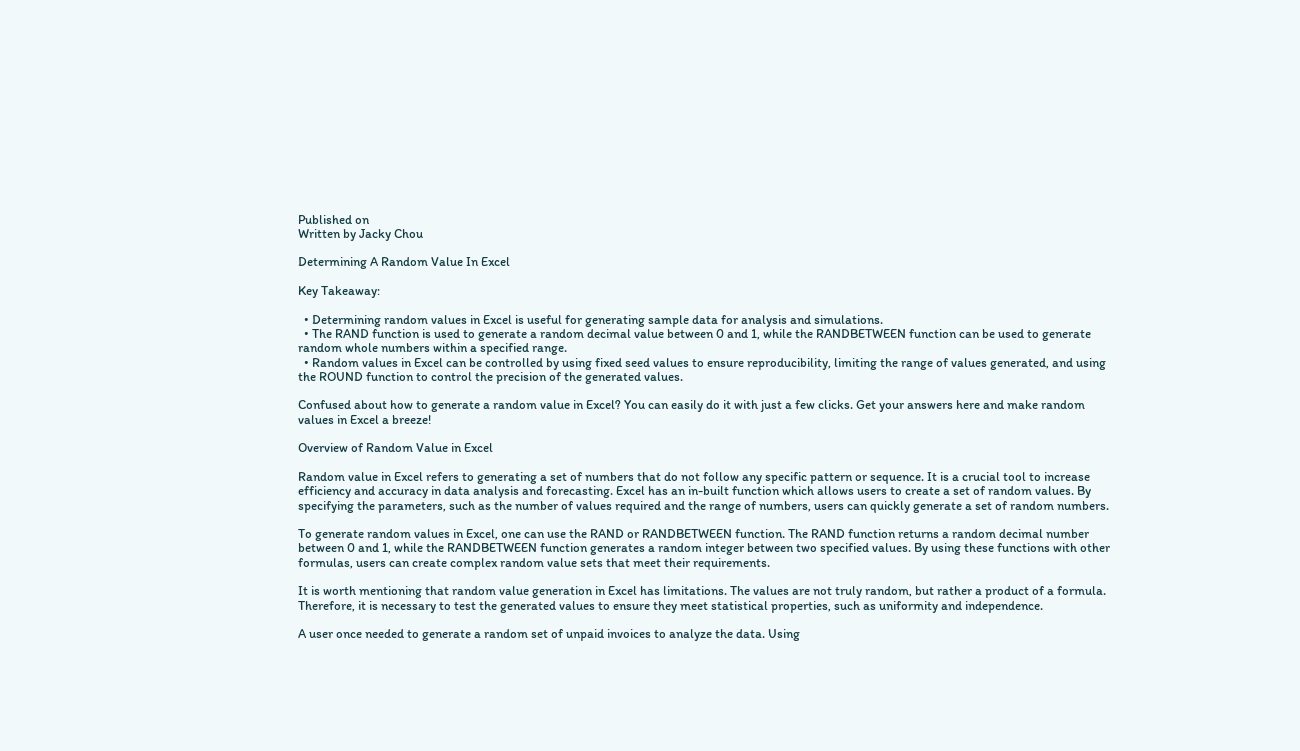Published on
Written by Jacky Chou

Determining A Random Value In Excel

Key Takeaway:

  • Determining random values in Excel is useful for generating sample data for analysis and simulations.
  • The RAND function is used to generate a random decimal value between 0 and 1, while the RANDBETWEEN function can be used to generate random whole numbers within a specified range.
  • Random values in Excel can be controlled by using fixed seed values to ensure reproducibility, limiting the range of values generated, and using the ROUND function to control the precision of the generated values.

Confused about how to generate a random value in Excel? You can easily do it with just a few clicks. Get your answers here and make random values in Excel a breeze!

Overview of Random Value in Excel

Random value in Excel refers to generating a set of numbers that do not follow any specific pattern or sequence. It is a crucial tool to increase efficiency and accuracy in data analysis and forecasting. Excel has an in-built function which allows users to create a set of random values. By specifying the parameters, such as the number of values required and the range of numbers, users can quickly generate a set of random numbers.

To generate random values in Excel, one can use the RAND or RANDBETWEEN function. The RAND function returns a random decimal number between 0 and 1, while the RANDBETWEEN function generates a random integer between two specified values. By using these functions with other formulas, users can create complex random value sets that meet their requirements.

It is worth mentioning that random value generation in Excel has limitations. The values are not truly random, but rather a product of a formula. Therefore, it is necessary to test the generated values to ensure they meet statistical properties, such as uniformity and independence.

A user once needed to generate a random set of unpaid invoices to analyze the data. Using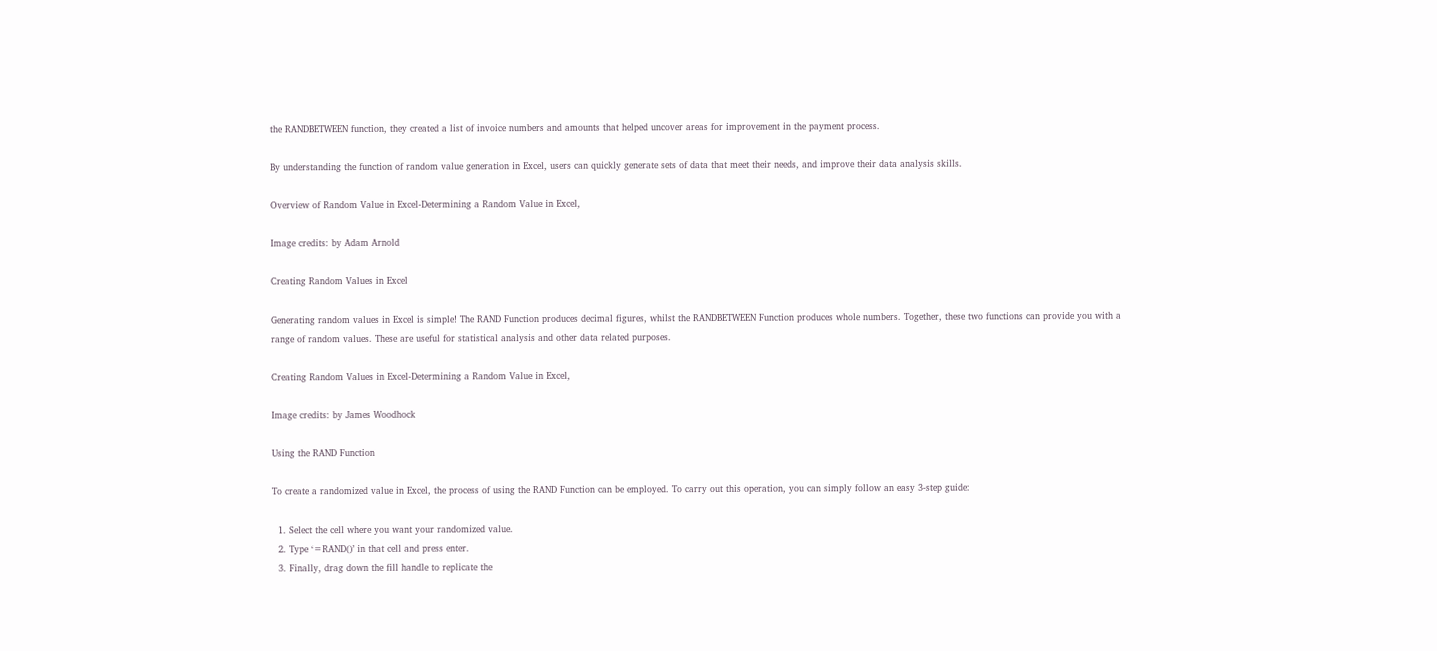the RANDBETWEEN function, they created a list of invoice numbers and amounts that helped uncover areas for improvement in the payment process.

By understanding the function of random value generation in Excel, users can quickly generate sets of data that meet their needs, and improve their data analysis skills.

Overview of Random Value in Excel-Determining a Random Value in Excel,

Image credits: by Adam Arnold

Creating Random Values in Excel

Generating random values in Excel is simple! The RAND Function produces decimal figures, whilst the RANDBETWEEN Function produces whole numbers. Together, these two functions can provide you with a range of random values. These are useful for statistical analysis and other data related purposes.

Creating Random Values in Excel-Determining a Random Value in Excel,

Image credits: by James Woodhock

Using the RAND Function

To create a randomized value in Excel, the process of using the RAND Function can be employed. To carry out this operation, you can simply follow an easy 3-step guide:

  1. Select the cell where you want your randomized value.
  2. Type ‘=RAND()’ in that cell and press enter.
  3. Finally, drag down the fill handle to replicate the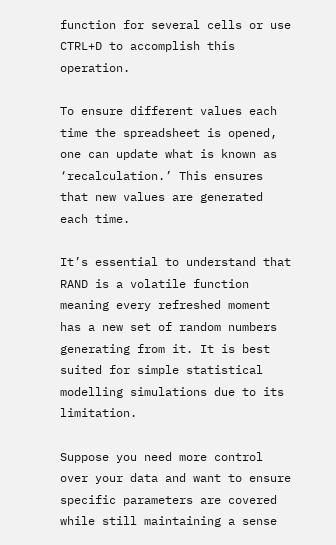function for several cells or use CTRL+D to accomplish this operation.

To ensure different values each time the spreadsheet is opened, one can update what is known as ‘recalculation.’ This ensures that new values are generated each time.

It’s essential to understand that RAND is a volatile function meaning every refreshed moment has a new set of random numbers generating from it. It is best suited for simple statistical modelling simulations due to its limitation.

Suppose you need more control over your data and want to ensure specific parameters are covered while still maintaining a sense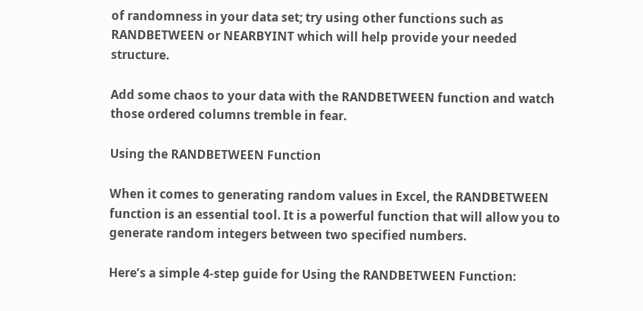of randomness in your data set; try using other functions such as RANDBETWEEN or NEARBYINT which will help provide your needed structure.

Add some chaos to your data with the RANDBETWEEN function and watch those ordered columns tremble in fear.

Using the RANDBETWEEN Function

When it comes to generating random values in Excel, the RANDBETWEEN function is an essential tool. It is a powerful function that will allow you to generate random integers between two specified numbers.

Here’s a simple 4-step guide for Using the RANDBETWEEN Function: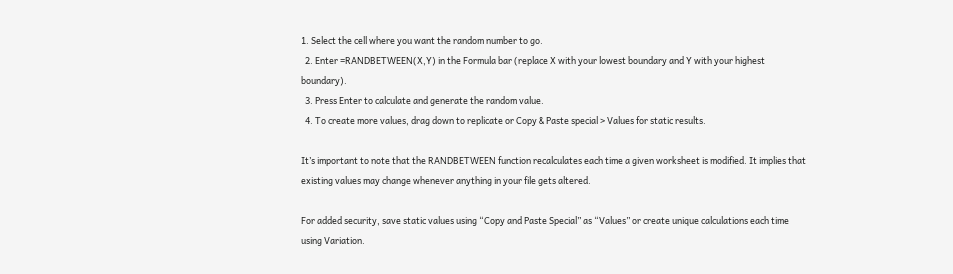1. Select the cell where you want the random number to go.
  2. Enter =RANDBETWEEN(X,Y) in the Formula bar (replace X with your lowest boundary and Y with your highest boundary).
  3. Press Enter to calculate and generate the random value.
  4. To create more values, drag down to replicate or Copy & Paste special > Values for static results.

It’s important to note that the RANDBETWEEN function recalculates each time a given worksheet is modified. It implies that existing values may change whenever anything in your file gets altered.

For added security, save static values using “Copy and Paste Special” as “Values” or create unique calculations each time using Variation.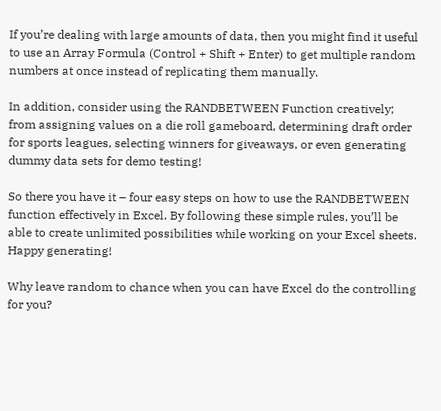If you’re dealing with large amounts of data, then you might find it useful to use an Array Formula (Control + Shift + Enter) to get multiple random numbers at once instead of replicating them manually.

In addition, consider using the RANDBETWEEN Function creatively; from assigning values on a die roll gameboard, determining draft order for sports leagues, selecting winners for giveaways, or even generating dummy data sets for demo testing!

So there you have it – four easy steps on how to use the RANDBETWEEN function effectively in Excel. By following these simple rules, you’ll be able to create unlimited possibilities while working on your Excel sheets. Happy generating!

Why leave random to chance when you can have Excel do the controlling for you?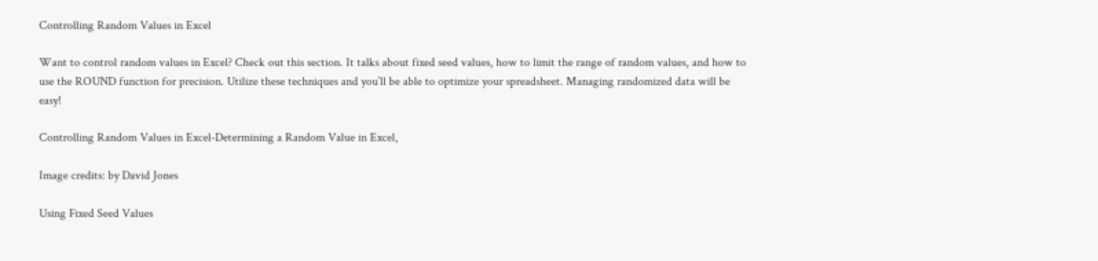Controlling Random Values in Excel

Want to control random values in Excel? Check out this section. It talks about fixed seed values, how to limit the range of random values, and how to use the ROUND function for precision. Utilize these techniques and you’ll be able to optimize your spreadsheet. Managing randomized data will be easy!

Controlling Random Values in Excel-Determining a Random Value in Excel,

Image credits: by David Jones

Using Fixed Seed Values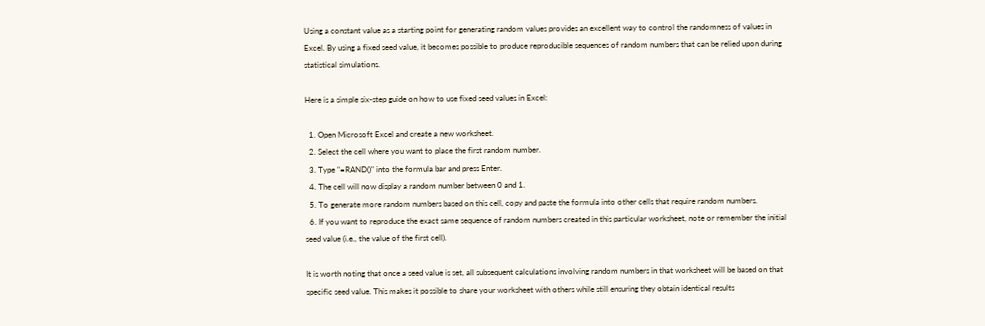Using a constant value as a starting point for generating random values provides an excellent way to control the randomness of values in Excel. By using a fixed seed value, it becomes possible to produce reproducible sequences of random numbers that can be relied upon during statistical simulations.

Here is a simple six-step guide on how to use fixed seed values in Excel:

  1. Open Microsoft Excel and create a new worksheet.
  2. Select the cell where you want to place the first random number.
  3. Type "=RAND()" into the formula bar and press Enter.
  4. The cell will now display a random number between 0 and 1.
  5. To generate more random numbers based on this cell, copy and paste the formula into other cells that require random numbers.
  6. If you want to reproduce the exact same sequence of random numbers created in this particular worksheet, note or remember the initial seed value (i.e., the value of the first cell).

It is worth noting that once a seed value is set, all subsequent calculations involving random numbers in that worksheet will be based on that specific seed value. This makes it possible to share your worksheet with others while still ensuring they obtain identical results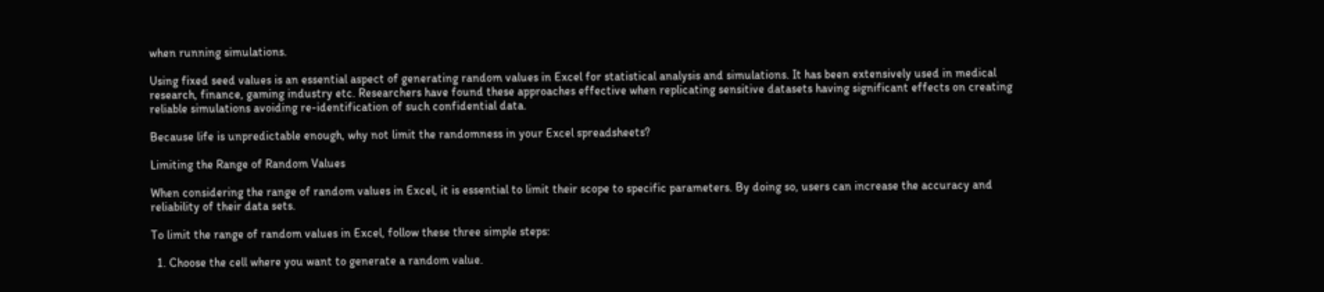when running simulations.

Using fixed seed values is an essential aspect of generating random values in Excel for statistical analysis and simulations. It has been extensively used in medical research, finance, gaming industry etc. Researchers have found these approaches effective when replicating sensitive datasets having significant effects on creating reliable simulations avoiding re-identification of such confidential data.

Because life is unpredictable enough, why not limit the randomness in your Excel spreadsheets?

Limiting the Range of Random Values

When considering the range of random values in Excel, it is essential to limit their scope to specific parameters. By doing so, users can increase the accuracy and reliability of their data sets.

To limit the range of random values in Excel, follow these three simple steps:

  1. Choose the cell where you want to generate a random value.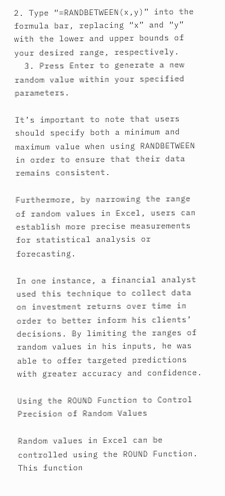2. Type “=RANDBETWEEN(x,y)” into the formula bar, replacing “x” and “y” with the lower and upper bounds of your desired range, respectively.
  3. Press Enter to generate a new random value within your specified parameters.

It’s important to note that users should specify both a minimum and maximum value when using RANDBETWEEN in order to ensure that their data remains consistent.

Furthermore, by narrowing the range of random values in Excel, users can establish more precise measurements for statistical analysis or forecasting.

In one instance, a financial analyst used this technique to collect data on investment returns over time in order to better inform his clients’ decisions. By limiting the ranges of random values in his inputs, he was able to offer targeted predictions with greater accuracy and confidence.

Using the ROUND Function to Control Precision of Random Values

Random values in Excel can be controlled using the ROUND Function. This function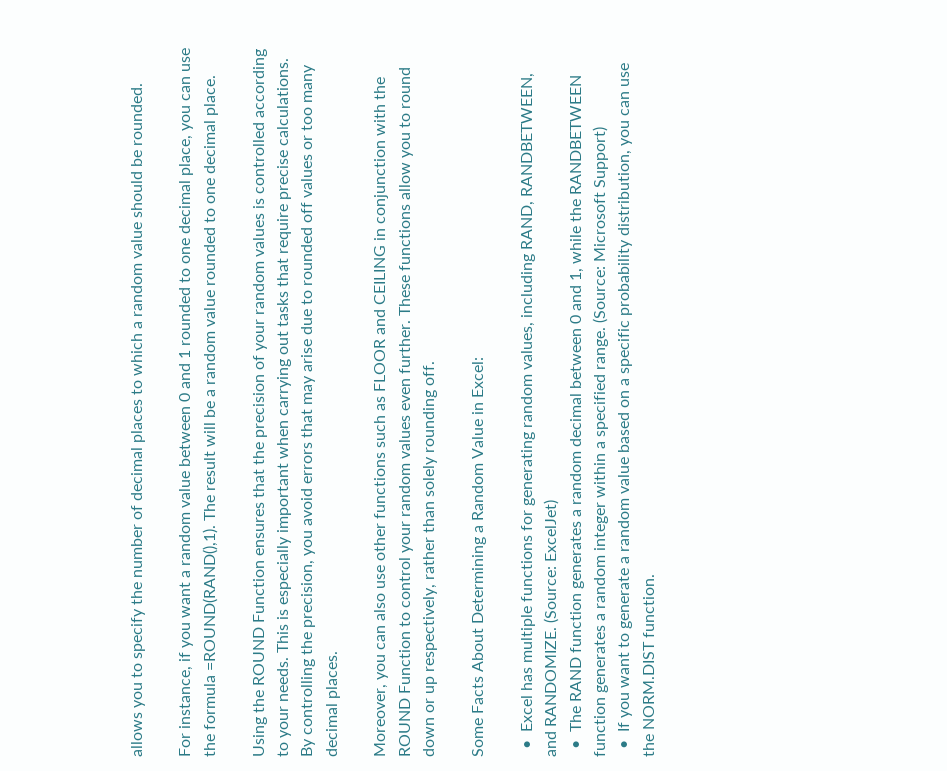allows you to specify the number of decimal places to which a random value should be rounded.

For instance, if you want a random value between 0 and 1 rounded to one decimal place, you can use the formula =ROUND(RAND(),1). The result will be a random value rounded to one decimal place.

Using the ROUND Function ensures that the precision of your random values is controlled according to your needs. This is especially important when carrying out tasks that require precise calculations. By controlling the precision, you avoid errors that may arise due to rounded off values or too many decimal places.

Moreover, you can also use other functions such as FLOOR and CEILING in conjunction with the ROUND Function to control your random values even further. These functions allow you to round down or up respectively, rather than solely rounding off.

Some Facts About Determining a Random Value in Excel:

  •  Excel has multiple functions for generating random values, including RAND, RANDBETWEEN, and RANDOMIZE. (Source: ExcelJet)
  •  The RAND function generates a random decimal between 0 and 1, while the RANDBETWEEN function generates a random integer within a specified range. (Source: Microsoft Support)
  •  If you want to generate a random value based on a specific probability distribution, you can use the NORM.DIST function.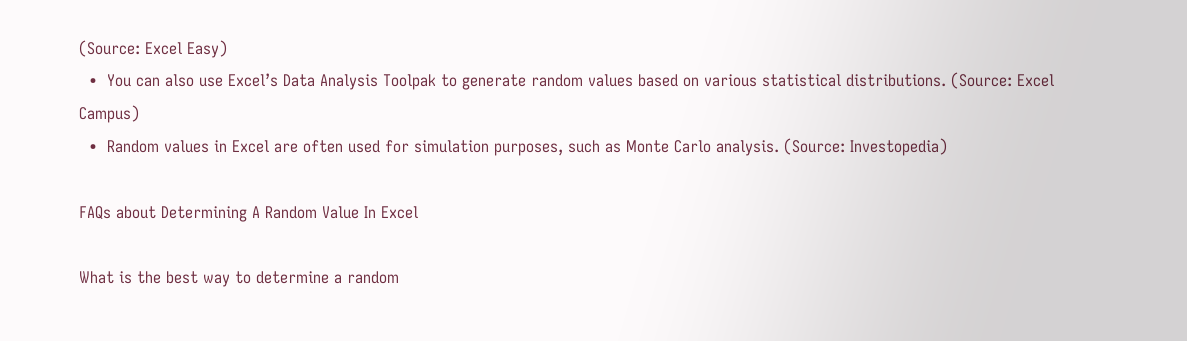(Source: Excel Easy)
  •  You can also use Excel’s Data Analysis Toolpak to generate random values based on various statistical distributions. (Source: Excel Campus)
  •  Random values in Excel are often used for simulation purposes, such as Monte Carlo analysis. (Source: Investopedia)

FAQs about Determining A Random Value In Excel

What is the best way to determine a random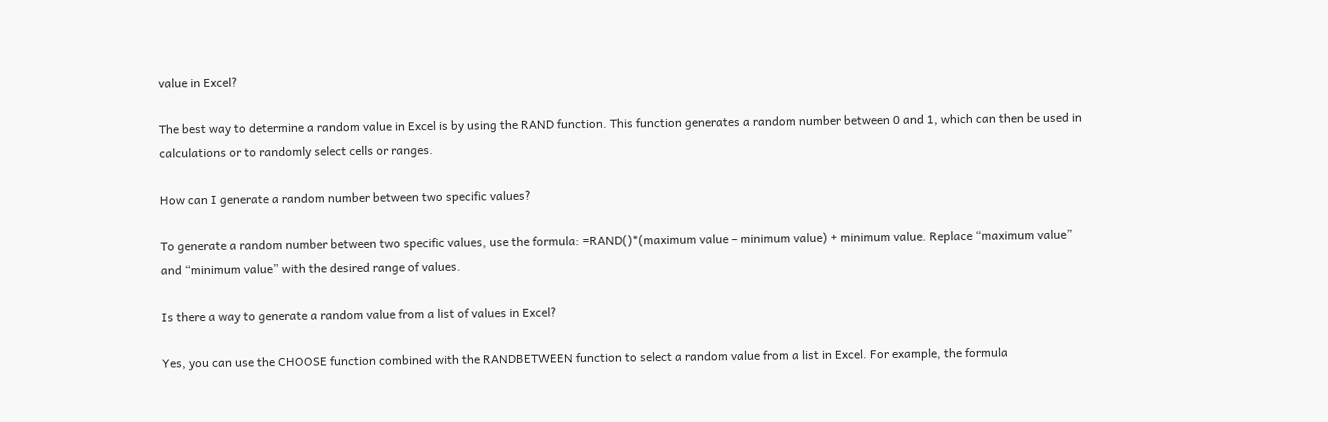value in Excel?

The best way to determine a random value in Excel is by using the RAND function. This function generates a random number between 0 and 1, which can then be used in calculations or to randomly select cells or ranges.

How can I generate a random number between two specific values?

To generate a random number between two specific values, use the formula: =RAND()*(maximum value – minimum value) + minimum value. Replace “maximum value” and “minimum value” with the desired range of values.

Is there a way to generate a random value from a list of values in Excel?

Yes, you can use the CHOOSE function combined with the RANDBETWEEN function to select a random value from a list in Excel. For example, the formula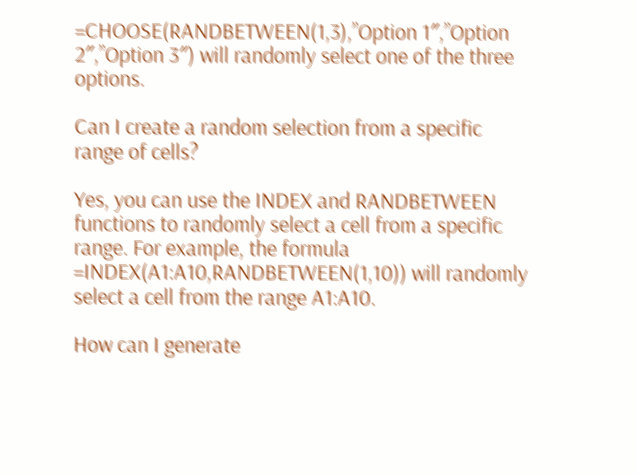=CHOOSE(RANDBETWEEN(1,3),”Option 1″,”Option 2″,”Option 3″) will randomly select one of the three options.

Can I create a random selection from a specific range of cells?

Yes, you can use the INDEX and RANDBETWEEN functions to randomly select a cell from a specific range. For example, the formula =INDEX(A1:A10,RANDBETWEEN(1,10)) will randomly select a cell from the range A1:A10.

How can I generate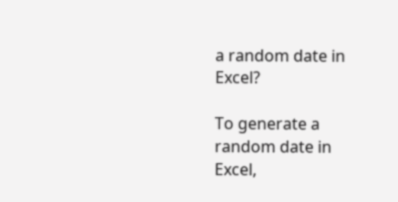a random date in Excel?

To generate a random date in Excel,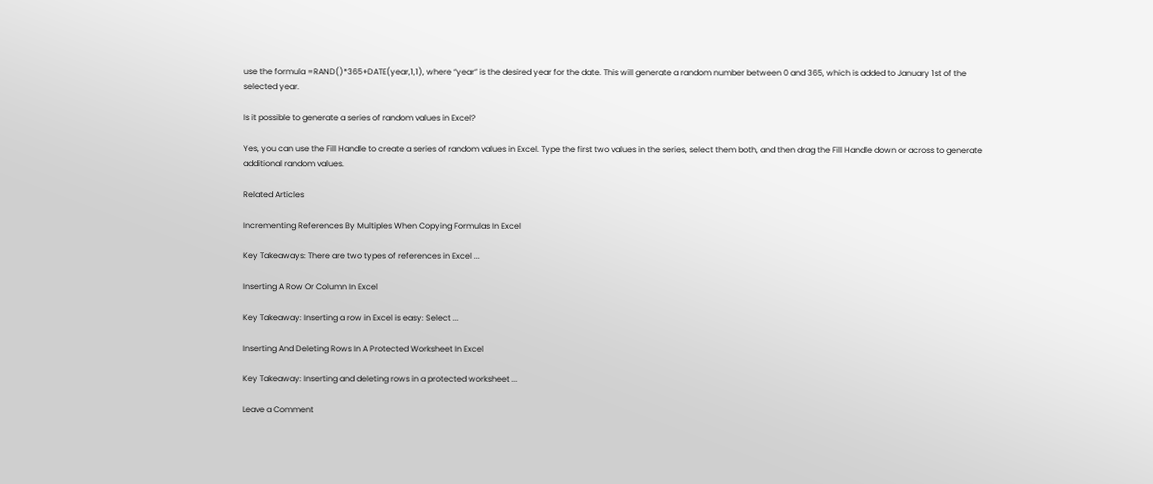use the formula =RAND()*365+DATE(year,1,1), where “year” is the desired year for the date. This will generate a random number between 0 and 365, which is added to January 1st of the selected year.

Is it possible to generate a series of random values in Excel?

Yes, you can use the Fill Handle to create a series of random values in Excel. Type the first two values in the series, select them both, and then drag the Fill Handle down or across to generate additional random values.

Related Articles

Incrementing References By Multiples When Copying Formulas In Excel

Key Takeaways: There are two types of references in Excel ...

Inserting A Row Or Column In Excel

Key Takeaway: Inserting a row in Excel is easy: Select ...

Inserting And Deleting Rows In A Protected Worksheet In Excel

Key Takeaway: Inserting and deleting rows in a protected worksheet ...

Leave a Comment